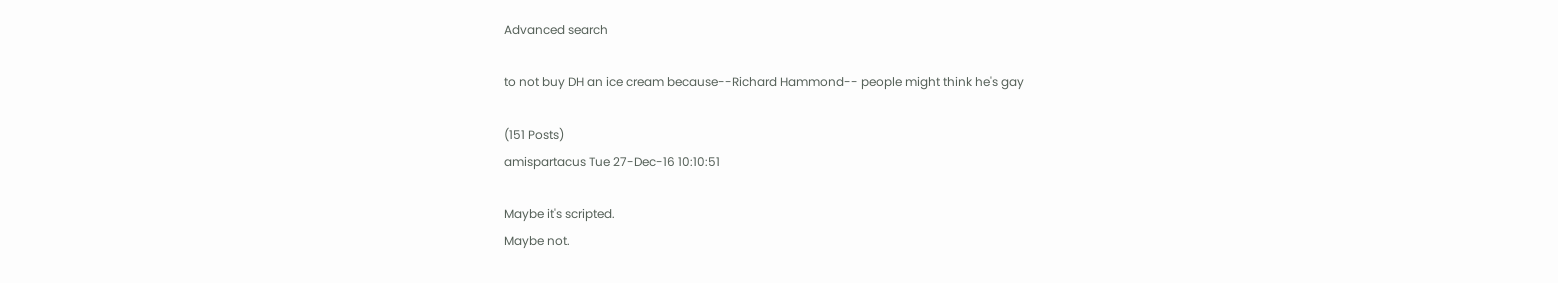Advanced search

to not buy DH an ice cream because--Richard Hammond-- people might think he's gay

(151 Posts)
amispartacus Tue 27-Dec-16 10:10:51

Maybe it's scripted.
Maybe not.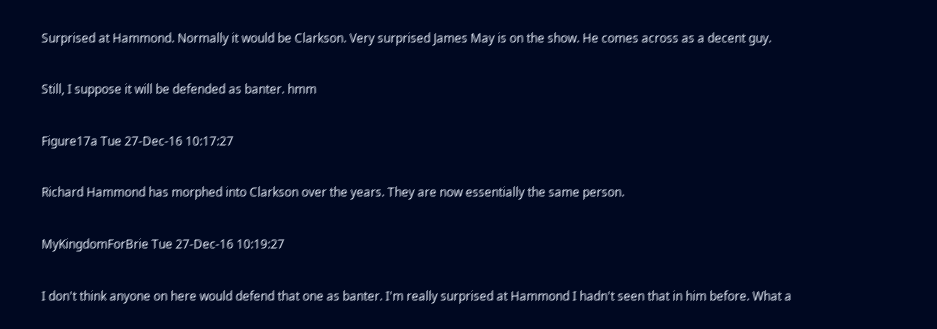Surprised at Hammond. Normally it would be Clarkson. Very surprised James May is on the show. He comes across as a decent guy.

Still, I suppose it will be defended as banter. hmm

Figure17a Tue 27-Dec-16 10:17:27

Richard Hammond has morphed into Clarkson over the years. They are now essentially the same person.

MyKingdomForBrie Tue 27-Dec-16 10:19:27

I don't think anyone on here would defend that one as banter. I'm really surprised at Hammond I hadn't seen that in him before. What a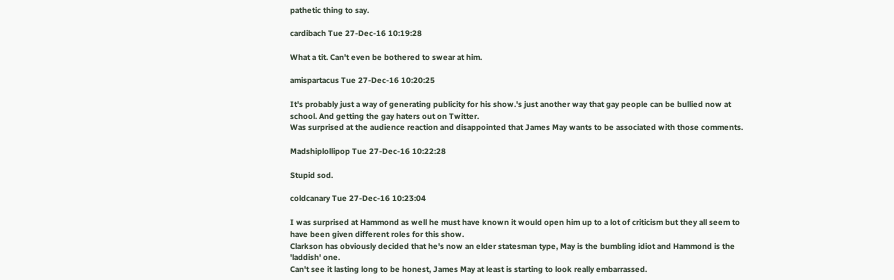pathetic thing to say.

cardibach Tue 27-Dec-16 10:19:28

What a tit. Can't even be bothered to swear at him.

amispartacus Tue 27-Dec-16 10:20:25

It's probably just a way of generating publicity for his show.'s just another way that gay people can be bullied now at school. And getting the gay haters out on Twitter.
Was surprised at the audience reaction and disappointed that James May wants to be associated with those comments.

Madshiplollipop Tue 27-Dec-16 10:22:28

Stupid sod.

coldcanary Tue 27-Dec-16 10:23:04

I was surprised at Hammond as well he must have known it would open him up to a lot of criticism but they all seem to have been given different roles for this show.
Clarkson has obviously decided that he's now an elder statesman type, May is the bumbling idiot and Hammond is the 'laddish' one.
Can't see it lasting long to be honest, James May at least is starting to look really embarrassed.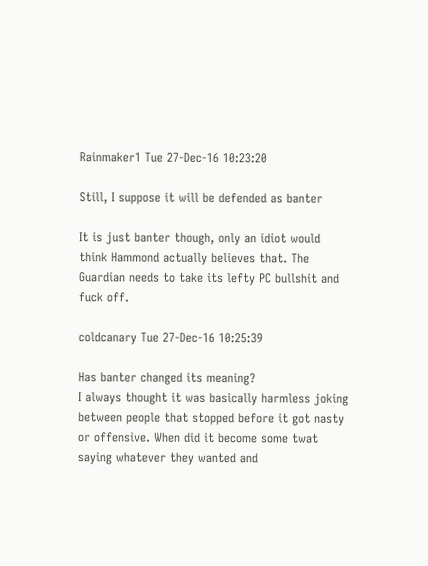Rainmaker1 Tue 27-Dec-16 10:23:20

Still, I suppose it will be defended as banter

It is just banter though, only an idiot would think Hammond actually believes that. The Guardian needs to take its lefty PC bullshit and fuck off.

coldcanary Tue 27-Dec-16 10:25:39

Has banter changed its meaning?
I always thought it was basically harmless joking between people that stopped before it got nasty or offensive. When did it become some twat saying whatever they wanted and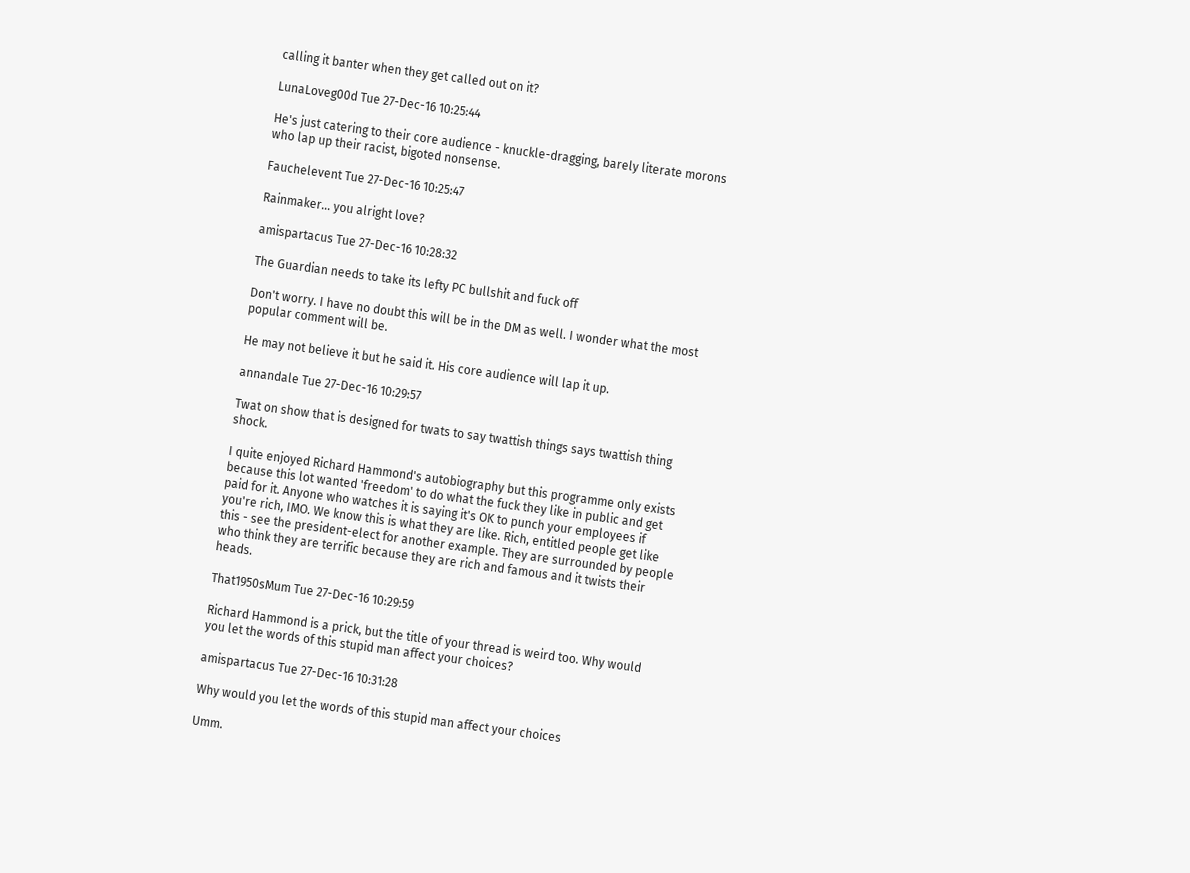calling it banter when they get called out on it?

LunaLoveg00d Tue 27-Dec-16 10:25:44

He's just catering to their core audience - knuckle-dragging, barely literate morons who lap up their racist, bigoted nonsense.

Fauchelevent Tue 27-Dec-16 10:25:47

Rainmaker... you alright love?

amispartacus Tue 27-Dec-16 10:28:32

The Guardian needs to take its lefty PC bullshit and fuck off

Don't worry. I have no doubt this will be in the DM as well. I wonder what the most popular comment will be.

He may not believe it but he said it. His core audience will lap it up.

annandale Tue 27-Dec-16 10:29:57

Twat on show that is designed for twats to say twattish things says twattish thing shock.

I quite enjoyed Richard Hammond's autobiography but this programme only exists because this lot wanted 'freedom' to do what the fuck they like in public and get paid for it. Anyone who watches it is saying it's OK to punch your employees if you're rich, IMO. We know this is what they are like. Rich, entitled people get like this - see the president-elect for another example. They are surrounded by people who think they are terrific because they are rich and famous and it twists their heads.

That1950sMum Tue 27-Dec-16 10:29:59

Richard Hammond is a prick, but the title of your thread is weird too. Why would you let the words of this stupid man affect your choices?

amispartacus Tue 27-Dec-16 10:31:28

Why would you let the words of this stupid man affect your choices

Umm.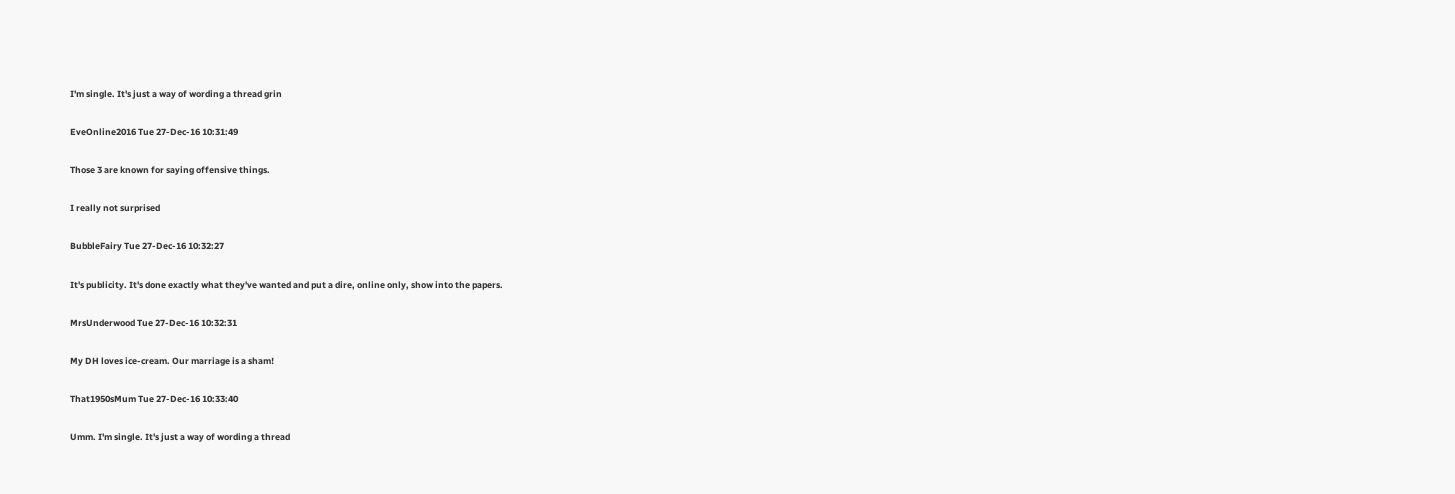I'm single. It's just a way of wording a thread grin

EveOnline2016 Tue 27-Dec-16 10:31:49

Those 3 are known for saying offensive things.

I really not surprised

BubbleFairy Tue 27-Dec-16 10:32:27

It's publicity. It's done exactly what they've wanted and put a dire, online only, show into the papers.

MrsUnderwood Tue 27-Dec-16 10:32:31

My DH loves ice-cream. Our marriage is a sham!

That1950sMum Tue 27-Dec-16 10:33:40

Umm. I'm single. It's just a way of wording a thread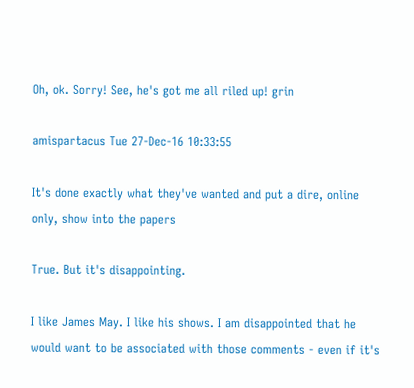Oh, ok. Sorry! See, he's got me all riled up! grin

amispartacus Tue 27-Dec-16 10:33:55

It's done exactly what they've wanted and put a dire, online only, show into the papers

True. But it's disappointing.

I like James May. I like his shows. I am disappointed that he would want to be associated with those comments - even if it's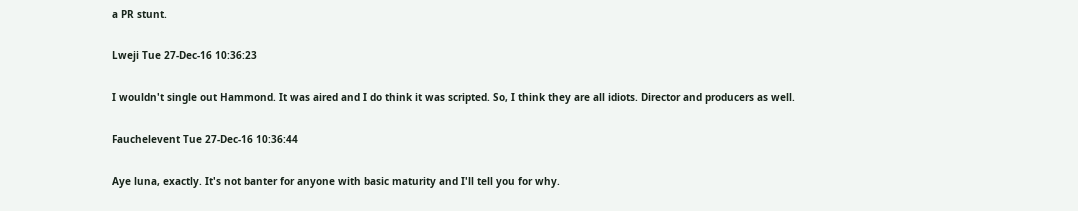a PR stunt.

Lweji Tue 27-Dec-16 10:36:23

I wouldn't single out Hammond. It was aired and I do think it was scripted. So, I think they are all idiots. Director and producers as well.

Fauchelevent Tue 27-Dec-16 10:36:44

Aye luna, exactly. It's not banter for anyone with basic maturity and I'll tell you for why.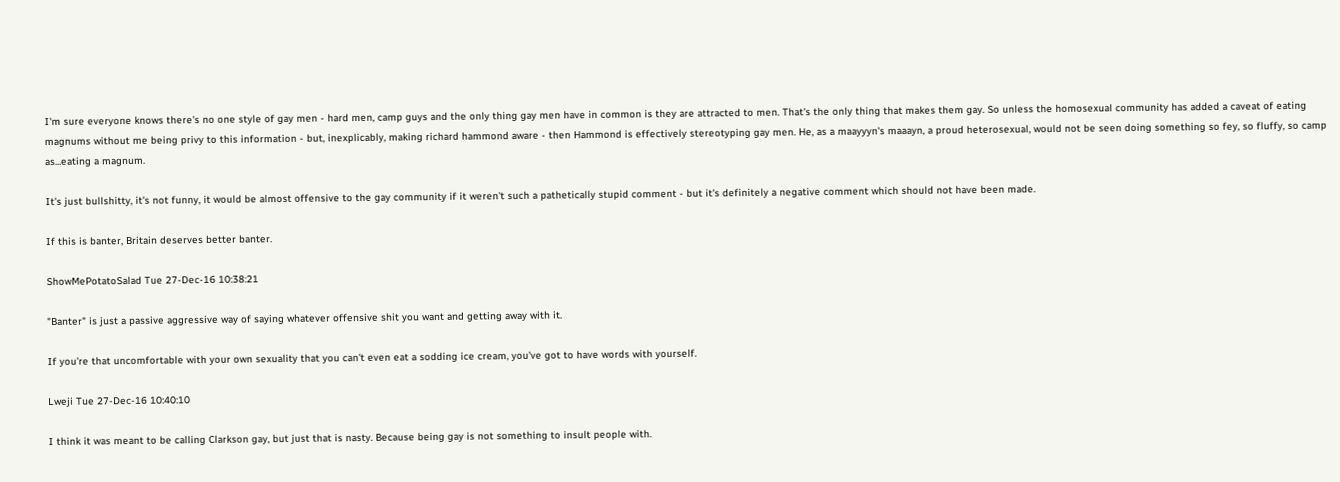I'm sure everyone knows there's no one style of gay men - hard men, camp guys and the only thing gay men have in common is they are attracted to men. That's the only thing that makes them gay. So unless the homosexual community has added a caveat of eating magnums without me being privy to this information - but, inexplicably, making richard hammond aware - then Hammond is effectively stereotyping gay men. He, as a maayyyn's maaayn, a proud heterosexual, would not be seen doing something so fey, so fluffy, so camp as...eating a magnum.

It's just bullshitty, it's not funny, it would be almost offensive to the gay community if it weren't such a pathetically stupid comment - but it's definitely a negative comment which should not have been made.

If this is banter, Britain deserves better banter.

ShowMePotatoSalad Tue 27-Dec-16 10:38:21

"Banter" is just a passive aggressive way of saying whatever offensive shit you want and getting away with it.

If you're that uncomfortable with your own sexuality that you can't even eat a sodding ice cream, you've got to have words with yourself.

Lweji Tue 27-Dec-16 10:40:10

I think it was meant to be calling Clarkson gay, but just that is nasty. Because being gay is not something to insult people with.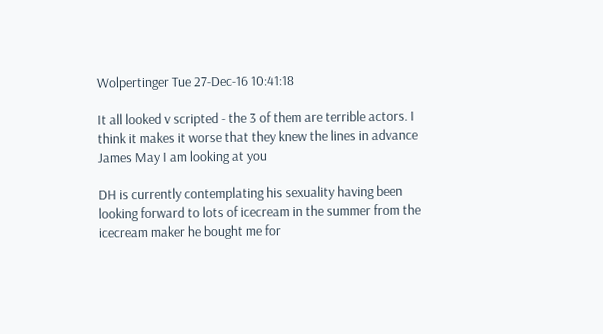Wolpertinger Tue 27-Dec-16 10:41:18

It all looked v scripted - the 3 of them are terrible actors. I think it makes it worse that they knew the lines in advance James May I am looking at you

DH is currently contemplating his sexuality having been looking forward to lots of icecream in the summer from the icecream maker he bought me for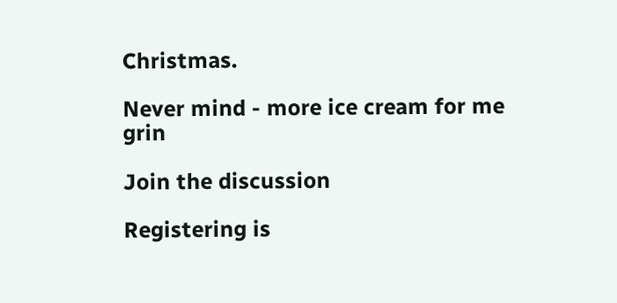Christmas.

Never mind - more ice cream for me grin

Join the discussion

Registering is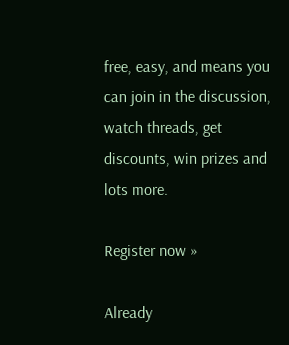free, easy, and means you can join in the discussion, watch threads, get discounts, win prizes and lots more.

Register now »

Already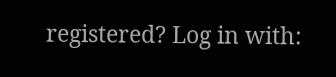registered? Log in with: